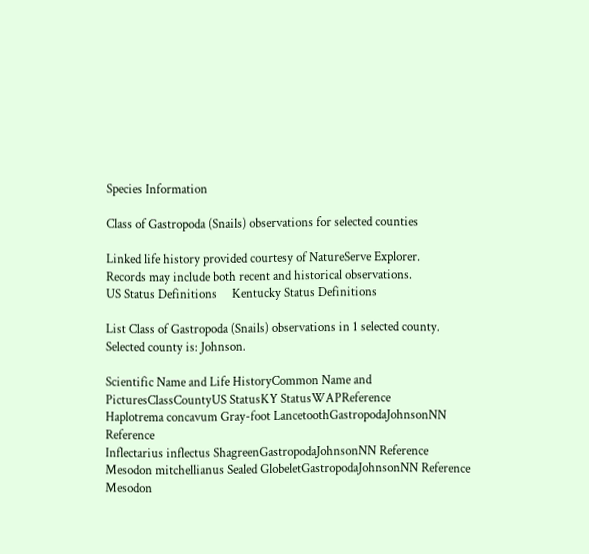Species Information

Class of Gastropoda (Snails) observations for selected counties

Linked life history provided courtesy of NatureServe Explorer.
Records may include both recent and historical observations.
US Status Definitions     Kentucky Status Definitions

List Class of Gastropoda (Snails) observations in 1 selected county.
Selected county is: Johnson.

Scientific Name and Life HistoryCommon Name and PicturesClassCountyUS StatusKY StatusWAPReference
Haplotrema concavum Gray-foot LancetoothGastropodaJohnsonNN Reference
Inflectarius inflectus ShagreenGastropodaJohnsonNN Reference
Mesodon mitchellianus Sealed GlobeletGastropodaJohnsonNN Reference
Mesodon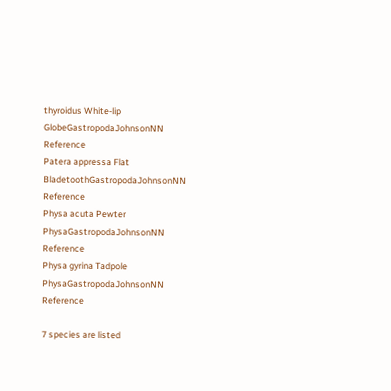thyroidus White-lip GlobeGastropodaJohnsonNN Reference
Patera appressa Flat BladetoothGastropodaJohnsonNN Reference
Physa acuta Pewter PhysaGastropodaJohnsonNN Reference
Physa gyrina Tadpole PhysaGastropodaJohnsonNN Reference

7 species are listed